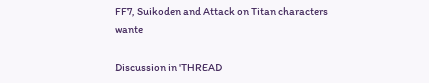FF7, Suikoden and Attack on Titan characters wante

Discussion in 'THREAD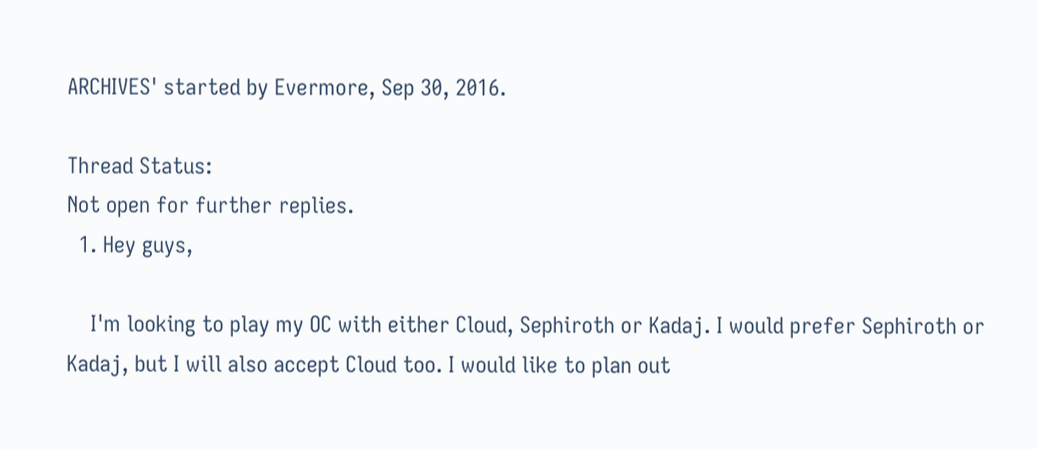ARCHIVES' started by Evermore, Sep 30, 2016.

Thread Status:
Not open for further replies.
  1. Hey guys,

    I'm looking to play my OC with either Cloud, Sephiroth or Kadaj. I would prefer Sephiroth or Kadaj, but I will also accept Cloud too. I would like to plan out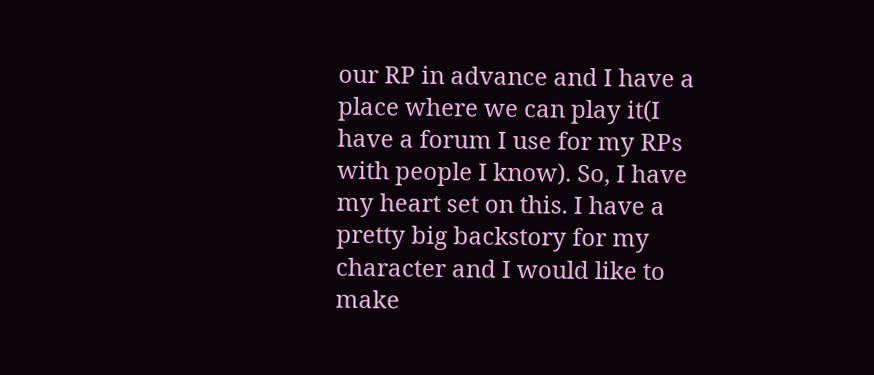our RP in advance and I have a place where we can play it(I have a forum I use for my RPs with people I know). So, I have my heart set on this. I have a pretty big backstory for my character and I would like to make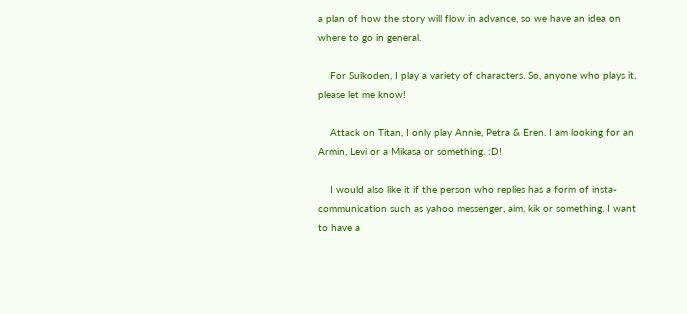a plan of how the story will flow in advance, so we have an idea on where to go in general.

    For Suikoden, I play a variety of characters. So, anyone who plays it, please let me know!

    Attack on Titan, I only play Annie, Petra & Eren. I am looking for an Armin, Levi or a Mikasa or something. :D!

    I would also like it if the person who replies has a form of insta-communication such as yahoo messenger, aim, kik or something. I want to have a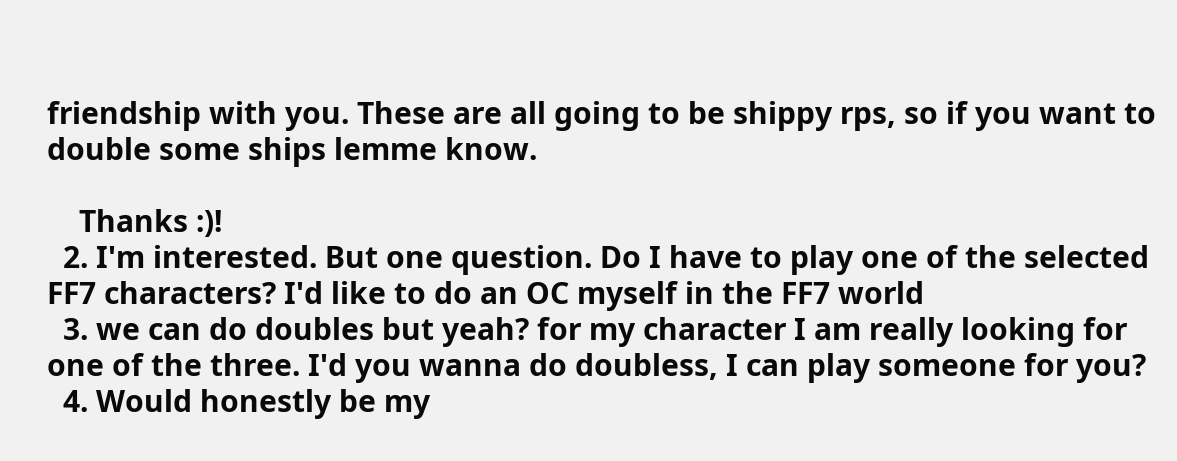friendship with you. These are all going to be shippy rps, so if you want to double some ships lemme know.

    Thanks :)!
  2. I'm interested. But one question. Do I have to play one of the selected FF7 characters? I'd like to do an OC myself in the FF7 world
  3. we can do doubles but yeah? for my character I am really looking for one of the three. I'd you wanna do doubless, I can play someone for you?
  4. Would honestly be my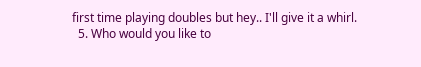first time playing doubles but hey.. I'll give it a whirl.
  5. Who would you like to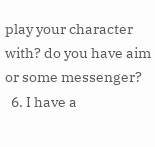play your character with? do you have aim or some messenger?
  6. I have a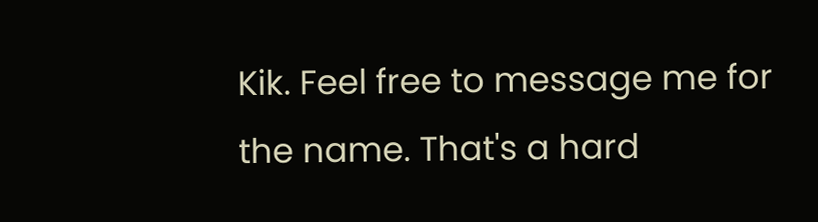Kik. Feel free to message me for the name. That's a hard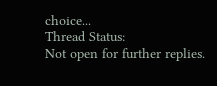choice...
Thread Status:
Not open for further replies.